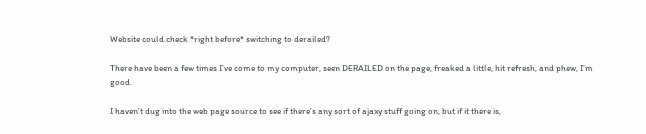Website could check *right before* switching to derailed?

There have been a few times I’ve come to my computer, seen DERAILED on the page, freaked a little, hit refresh, and phew, I’m good.

I haven’t dug into the web page source to see if there’s any sort of ajaxy stuff going on, but if it there is,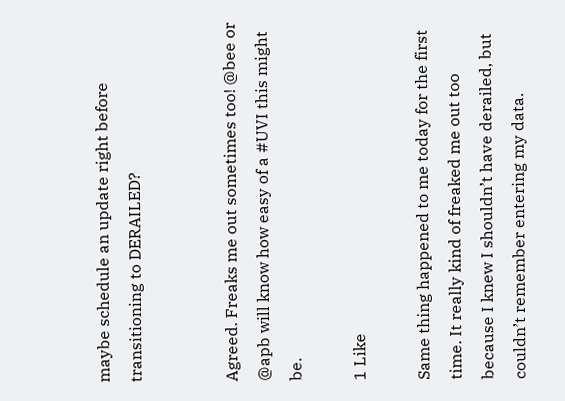maybe schedule an update right before transitioning to DERAILED?


Agreed. Freaks me out sometimes too! @bee or @apb will know how easy of a #UVI this might be.

1 Like

Same thing happened to me today for the first time. It really kind of freaked me out too because I knew I shouldn’t have derailed, but couldn’t remember entering my data.